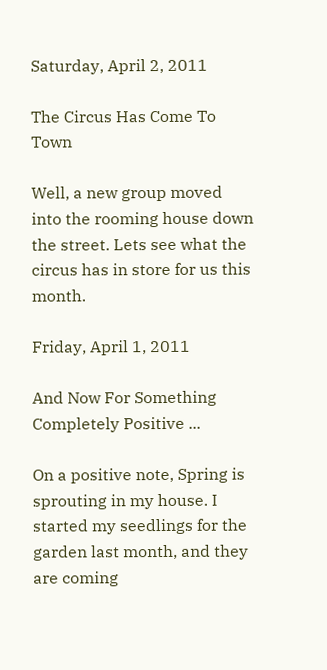Saturday, April 2, 2011

The Circus Has Come To Town

Well, a new group moved into the rooming house down the street. Lets see what the circus has in store for us this month.

Friday, April 1, 2011

And Now For Something Completely Positive ...

On a positive note, Spring is sprouting in my house. I started my seedlings for the garden last month, and they are coming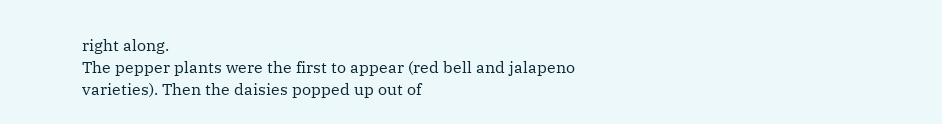right along.
The pepper plants were the first to appear (red bell and jalapeno varieties). Then the daisies popped up out of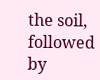the soil, followed by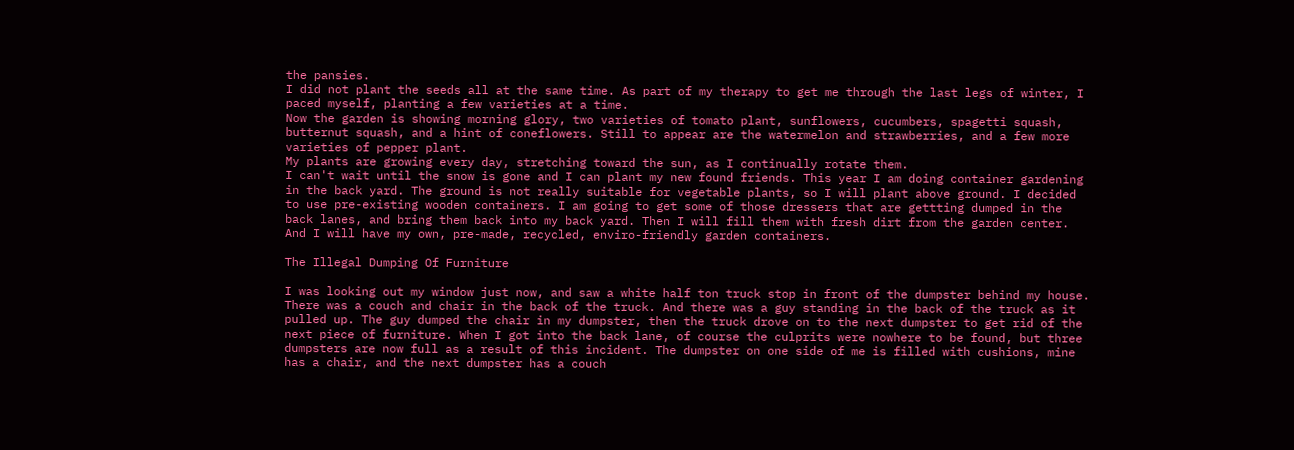the pansies.
I did not plant the seeds all at the same time. As part of my therapy to get me through the last legs of winter, I paced myself, planting a few varieties at a time.
Now the garden is showing morning glory, two varieties of tomato plant, sunflowers, cucumbers, spagetti squash, butternut squash, and a hint of coneflowers. Still to appear are the watermelon and strawberries, and a few more varieties of pepper plant.
My plants are growing every day, stretching toward the sun, as I continually rotate them.
I can't wait until the snow is gone and I can plant my new found friends. This year I am doing container gardening in the back yard. The ground is not really suitable for vegetable plants, so I will plant above ground. I decided to use pre-existing wooden containers. I am going to get some of those dressers that are gettting dumped in the back lanes, and bring them back into my back yard. Then I will fill them with fresh dirt from the garden center. And I will have my own, pre-made, recycled, enviro-friendly garden containers.

The Illegal Dumping Of Furniture

I was looking out my window just now, and saw a white half ton truck stop in front of the dumpster behind my house. There was a couch and chair in the back of the truck. And there was a guy standing in the back of the truck as it pulled up. The guy dumped the chair in my dumpster, then the truck drove on to the next dumpster to get rid of the next piece of furniture. When I got into the back lane, of course the culprits were nowhere to be found, but three dumpsters are now full as a result of this incident. The dumpster on one side of me is filled with cushions, mine has a chair, and the next dumpster has a couch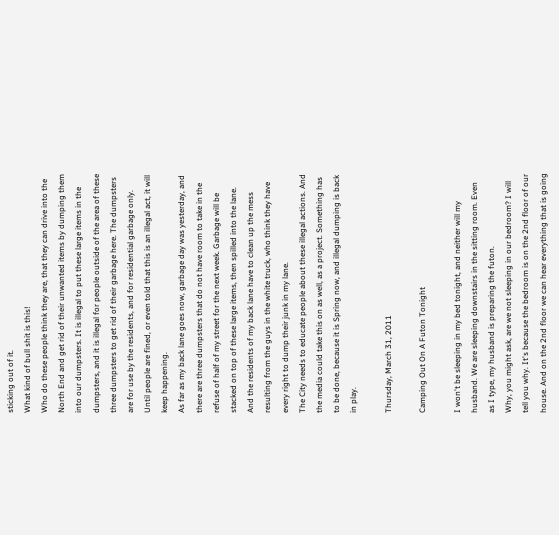sticking out of it.
What kind of bull shit is this!
Who do these people think they are, that they can drive into the North End and get rid of their unwanted items by dumping them into our dumpsters. It is illegal to put these large items in the dumpsters, and it is illegal for people outside of the area of these three dumpsters to get rid of their garbage here. The dumpsters are for use by the residents, and for residential garbage only. Until people are fined, or even told that this is an illegal act, it will keep happening.
As far as my back lane goes now, garbage day was yesterday, and there are three dumpsters that do not have room to take in the refuse of half of my street for the next week. Garbage will be stacked on top of these large items, then spilled into the lane. And the residents of my back lane have to clean up the mess resulting from the guys in the white truck, who think they have every right to dump their junk in my lane.
The City needs to educate people about these illegal actions. And the media could take this on as well, as a project. Something has to be done, because it is Spring now, and illegal dumping is back in play.

Thursday, March 31, 2011

Camping Out On A Futon Tonight

I won't be sleeping in my bed tonight, and neither will my husband. We are sleeping downstairs in the sitting room. Even as I type, my husband is preparing the futon.
Why, you might ask, are we not sleeping in our bedroom? I will tell you why. It's because the bedroom is on the 2nd floor of our house. And on the 2nd floor we can hear everything that is going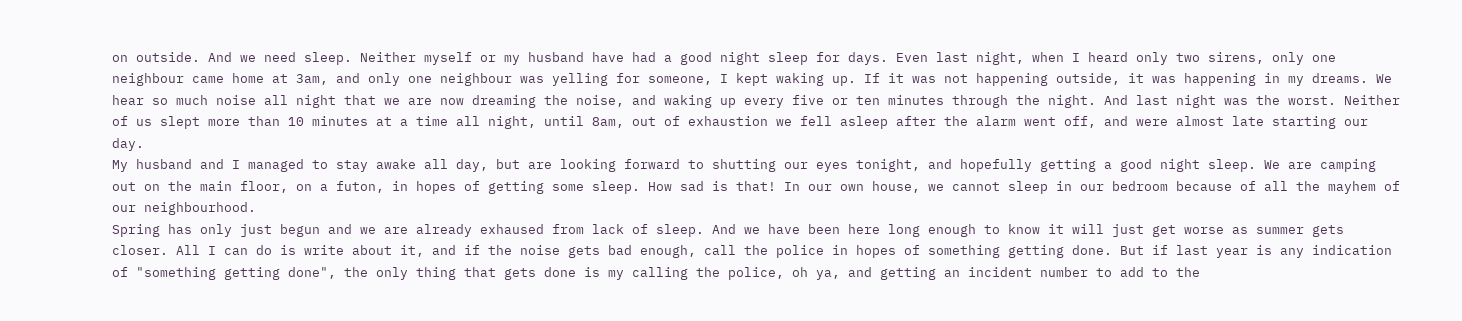on outside. And we need sleep. Neither myself or my husband have had a good night sleep for days. Even last night, when I heard only two sirens, only one neighbour came home at 3am, and only one neighbour was yelling for someone, I kept waking up. If it was not happening outside, it was happening in my dreams. We hear so much noise all night that we are now dreaming the noise, and waking up every five or ten minutes through the night. And last night was the worst. Neither of us slept more than 10 minutes at a time all night, until 8am, out of exhaustion we fell asleep after the alarm went off, and were almost late starting our day.
My husband and I managed to stay awake all day, but are looking forward to shutting our eyes tonight, and hopefully getting a good night sleep. We are camping out on the main floor, on a futon, in hopes of getting some sleep. How sad is that! In our own house, we cannot sleep in our bedroom because of all the mayhem of our neighbourhood.
Spring has only just begun and we are already exhaused from lack of sleep. And we have been here long enough to know it will just get worse as summer gets closer. All I can do is write about it, and if the noise gets bad enough, call the police in hopes of something getting done. But if last year is any indication of "something getting done", the only thing that gets done is my calling the police, oh ya, and getting an incident number to add to the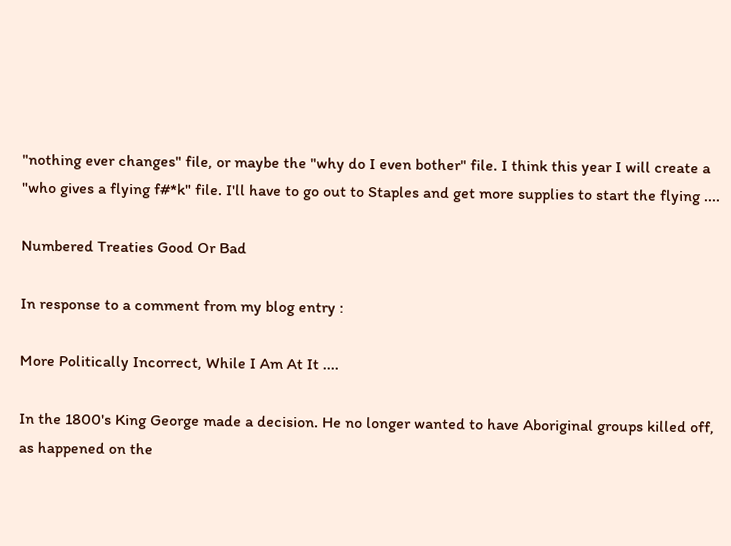"nothing ever changes" file, or maybe the "why do I even bother" file. I think this year I will create a "who gives a flying f#*k" file. I'll have to go out to Staples and get more supplies to start the flying ....

Numbered Treaties Good Or Bad

In response to a comment from my blog entry :

More Politically Incorrect, While I Am At It ....

In the 1800's King George made a decision. He no longer wanted to have Aboriginal groups killed off, as happened on the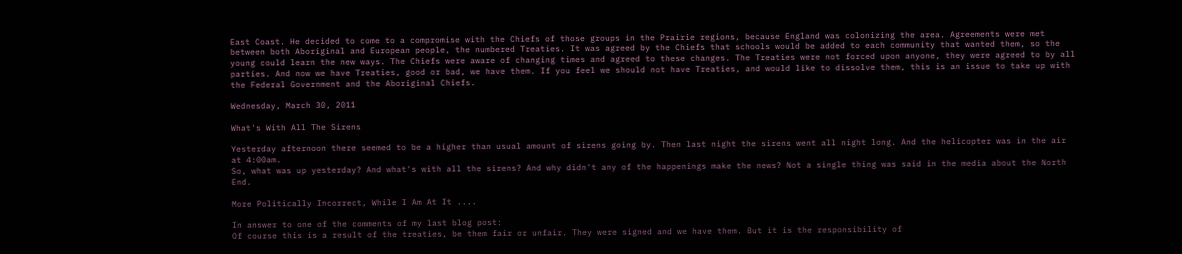East Coast. He decided to come to a compromise with the Chiefs of those groups in the Prairie regions, because England was colonizing the area. Agreements were met between both Aboriginal and European people, the numbered Treaties. It was agreed by the Chiefs that schools would be added to each community that wanted them, so the young could learn the new ways. The Chiefs were aware of changing times and agreed to these changes. The Treaties were not forced upon anyone, they were agreed to by all parties. And now we have Treaties, good or bad, we have them. If you feel we should not have Treaties, and would like to dissolve them, this is an issue to take up with the Federal Government and the Aboriginal Chiefs.

Wednesday, March 30, 2011

What's With All The Sirens

Yesterday afternoon there seemed to be a higher than usual amount of sirens going by. Then last night the sirens went all night long. And the helicopter was in the air at 4:00am.
So, what was up yesterday? And what's with all the sirens? And why didn't any of the happenings make the news? Not a single thing was said in the media about the North End.

More Politically Incorrect, While I Am At It ....

In answer to one of the comments of my last blog post:
Of course this is a result of the treaties, be them fair or unfair. They were signed and we have them. But it is the responsibility of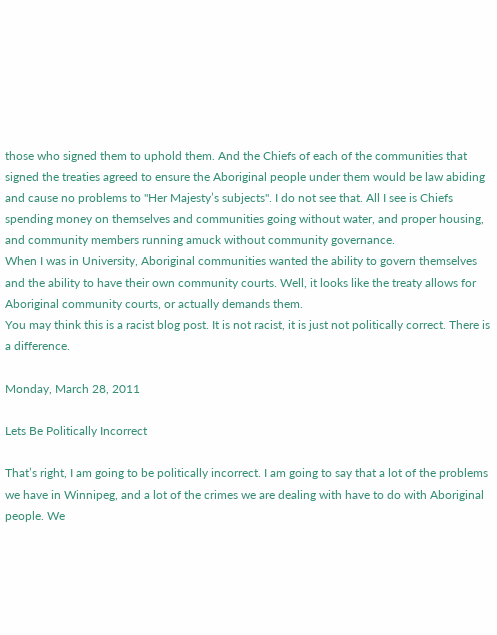those who signed them to uphold them. And the Chiefs of each of the communities that signed the treaties agreed to ensure the Aboriginal people under them would be law abiding and cause no problems to "Her Majesty’s subjects". I do not see that. All I see is Chiefs spending money on themselves and communities going without water, and proper housing, and community members running amuck without community governance.
When I was in University, Aboriginal communities wanted the ability to govern themselves and the ability to have their own community courts. Well, it looks like the treaty allows for Aboriginal community courts, or actually demands them.
You may think this is a racist blog post. It is not racist, it is just not politically correct. There is a difference.

Monday, March 28, 2011

Lets Be Politically Incorrect

That’s right, I am going to be politically incorrect. I am going to say that a lot of the problems we have in Winnipeg, and a lot of the crimes we are dealing with have to do with Aboriginal people. We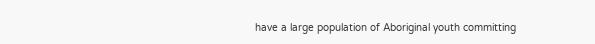have a large population of Aboriginal youth committing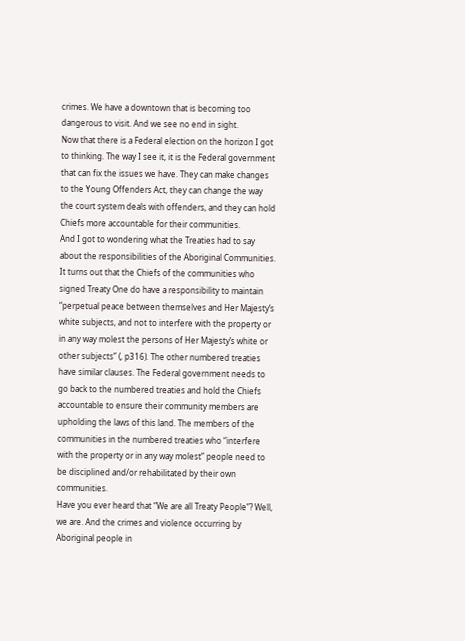crimes. We have a downtown that is becoming too dangerous to visit. And we see no end in sight.
Now that there is a Federal election on the horizon I got to thinking. The way I see it, it is the Federal government that can fix the issues we have. They can make changes to the Young Offenders Act, they can change the way the court system deals with offenders, and they can hold Chiefs more accountable for their communities.
And I got to wondering what the Treaties had to say about the responsibilities of the Aboriginal Communities. It turns out that the Chiefs of the communities who signed Treaty One do have a responsibility to maintain “perpetual peace between themselves and Her Majesty’s white subjects, and not to interfere with the property or in any way molest the persons of Her Majesty’s white or other subjects” (, p316). The other numbered treaties have similar clauses. The Federal government needs to go back to the numbered treaties and hold the Chiefs accountable to ensure their community members are upholding the laws of this land. The members of the communities in the numbered treaties who “interfere with the property or in any way molest” people need to be disciplined and/or rehabilitated by their own communities.
Have you ever heard that “We are all Treaty People”? Well, we are. And the crimes and violence occurring by Aboriginal people in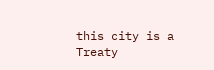this city is a Treaty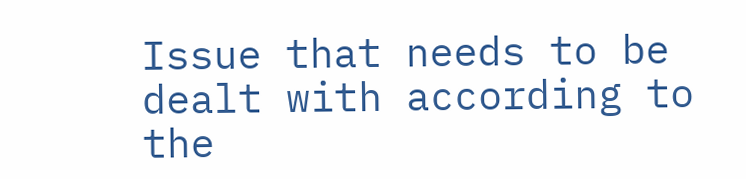Issue that needs to be dealt with according to the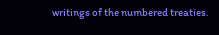writings of the numbered treaties.